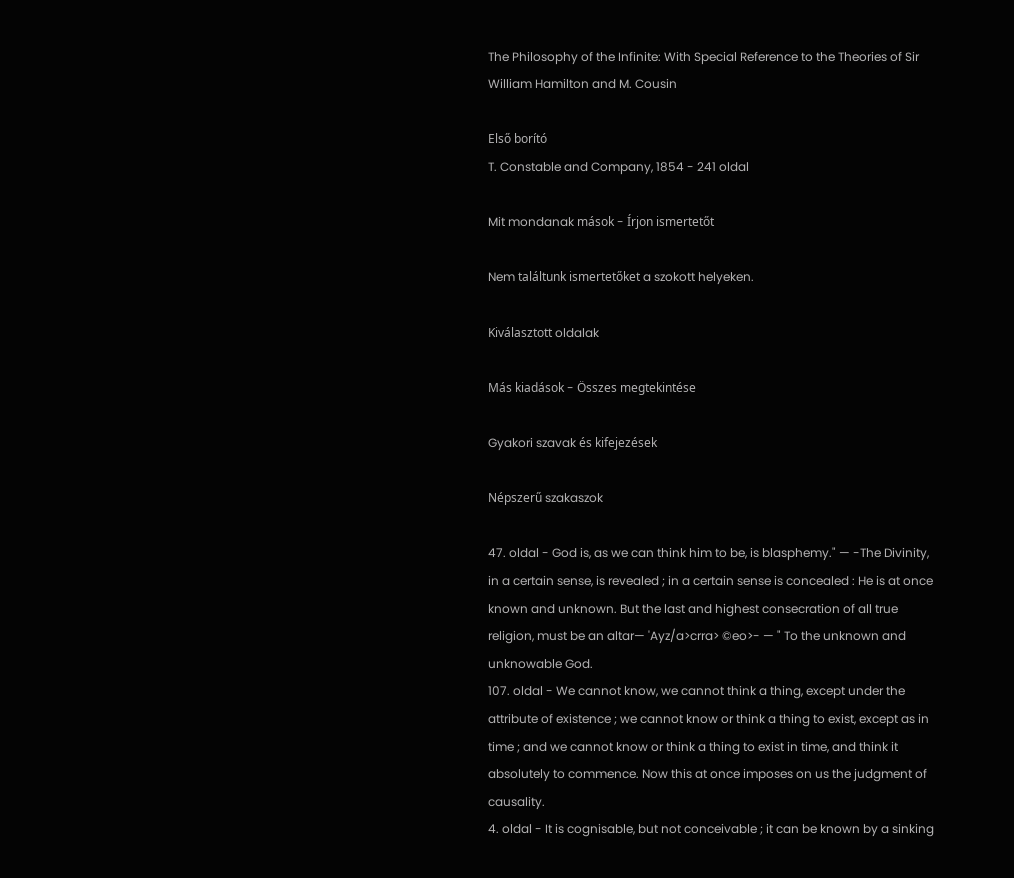The Philosophy of the Infinite: With Special Reference to the Theories of Sir William Hamilton and M. Cousin

Első borító
T. Constable and Company, 1854 - 241 oldal

Mit mondanak mások - Írjon ismertetőt

Nem találtunk ismertetőket a szokott helyeken.

Kiválasztott oldalak

Más kiadások - Összes megtekintése

Gyakori szavak és kifejezések

Népszerű szakaszok

47. oldal - God is, as we can think him to be, is blasphemy." — -The Divinity, in a certain sense, is revealed ; in a certain sense is concealed : He is at once known and unknown. But the last and highest consecration of all true religion, must be an altar— 'Ayz/a>crra> ©eo>- — " To the unknown and unknowable God.
107. oldal - We cannot know, we cannot think a thing, except under the attribute of existence ; we cannot know or think a thing to exist, except as in time ; and we cannot know or think a thing to exist in time, and think it absolutely to commence. Now this at once imposes on us the judgment of causality.
4. oldal - It is cognisable, but not conceivable ; it can be known by a sinking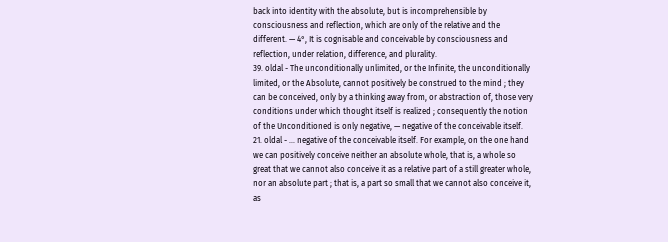back into identity with the absolute, but is incomprehensible by consciousness and reflection, which are only of the relative and the different. — 4°, It is cognisable and conceivable by consciousness and reflection, under relation, difference, and plurality.
39. oldal - The unconditionally unlimited, or the Infinite, the unconditionally limited, or the Absolute, cannot positively be construed to the mind ; they can be conceived, only by a thinking away from, or abstraction of, those very conditions under which thought itself is realized ; consequently the notion of the Unconditioned is only negative, — negative of the conceivable itself.
21. oldal - ... negative of the conceivable itself. For example, on the one hand we can positively conceive neither an absolute whole, that is, a whole so great that we cannot also conceive it as a relative part of a still greater whole, nor an absolute part ; that is, a part so small that we cannot also conceive it, as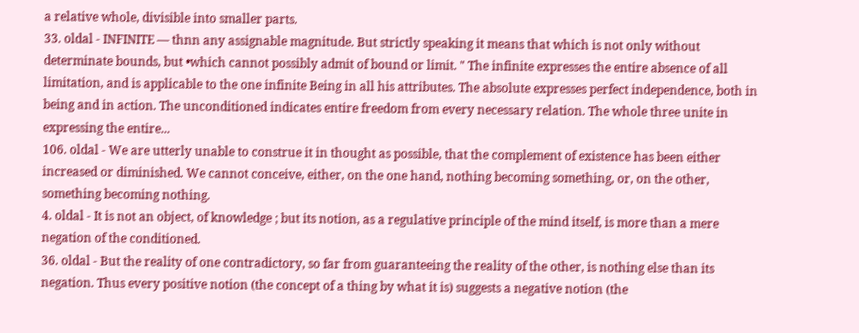a relative whole, divisible into smaller parts.
33. oldal - INFINITE — thnn any assignable magnitude. But strictly speaking it means that which is not only without determinate bounds, but •which cannot possibly admit of bound or limit. " The infinite expresses the entire absence of all limitation, and is applicable to the one infinite Being in all his attributes. The absolute expresses perfect independence, both in being and in action. The unconditioned indicates entire freedom from every necessary relation. The whole three unite in expressing the entire...
106. oldal - We are utterly unable to construe it in thought as possible, that the complement of existence has been either increased or diminished. We cannot conceive, either, on the one hand, nothing becoming something, or, on the other, something becoming nothing.
4. oldal - It is not an object, of knowledge ; but its notion, as a regulative principle of the mind itself, is more than a mere negation of the conditioned.
36. oldal - But the reality of one contradictory, so far from guaranteeing the reality of the other, is nothing else than its negation. Thus every positive notion (the concept of a thing by what it is) suggests a negative notion (the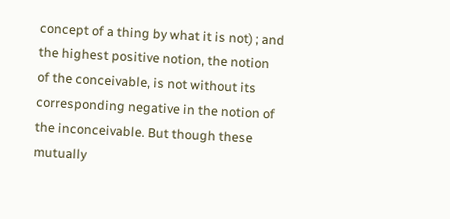concept of a thing by what it is not) ; and the highest positive notion, the notion of the conceivable, is not without its corresponding negative in the notion of the inconceivable. But though these mutually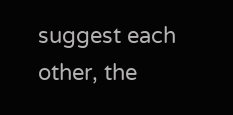suggest each other, the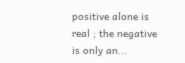positive alone is real ; the negative is only an...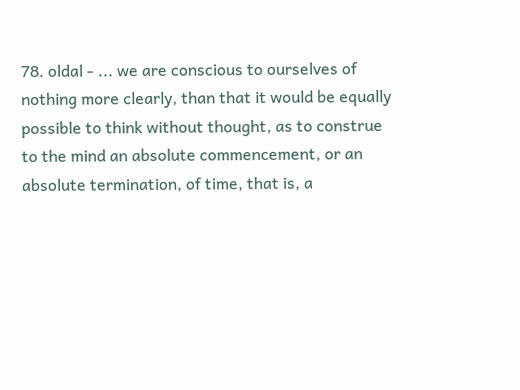78. oldal - ... we are conscious to ourselves of nothing more clearly, than that it would be equally possible to think without thought, as to construe to the mind an absolute commencement, or an absolute termination, of time, that is, a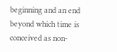beginning and an end beyond which time is conceived as non-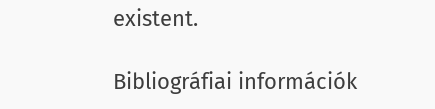existent.

Bibliográfiai információk